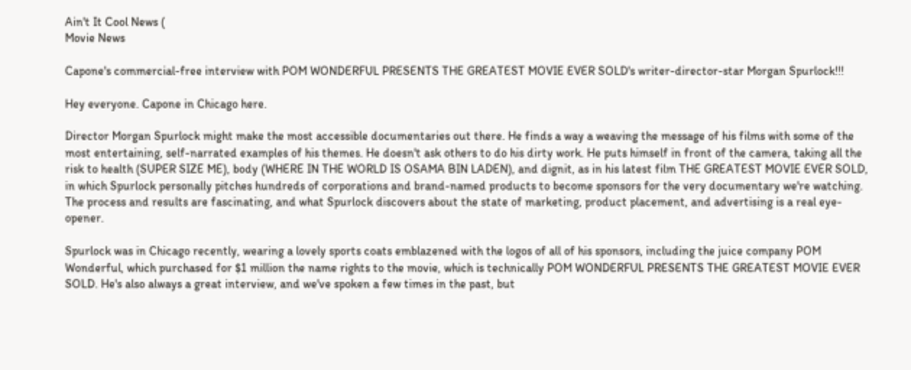Ain't It Cool News (
Movie News

Capone's commercial-free interview with POM WONDERFUL PRESENTS THE GREATEST MOVIE EVER SOLD's writer-director-star Morgan Spurlock!!!

Hey everyone. Capone in Chicago here.

Director Morgan Spurlock might make the most accessible documentaries out there. He finds a way a weaving the message of his films with some of the most entertaining, self-narrated examples of his themes. He doesn't ask others to do his dirty work. He puts himself in front of the camera, taking all the risk to health (SUPER SIZE ME), body (WHERE IN THE WORLD IS OSAMA BIN LADEN), and dignit, as in his latest film THE GREATEST MOVIE EVER SOLD, in which Spurlock personally pitches hundreds of corporations and brand-named products to become sponsors for the very documentary we're watching. The process and results are fascinating, and what Spurlock discovers about the state of marketing, product placement, and advertising is a real eye-opener.

Spurlock was in Chicago recently, wearing a lovely sports coats emblazened with the logos of all of his sponsors, including the juice company POM Wonderful, which purchased for $1 million the name rights to the movie, which is technically POM WONDERFUL PRESENTS THE GREATEST MOVIE EVER SOLD. He's also always a great interview, and we've spoken a few times in the past, but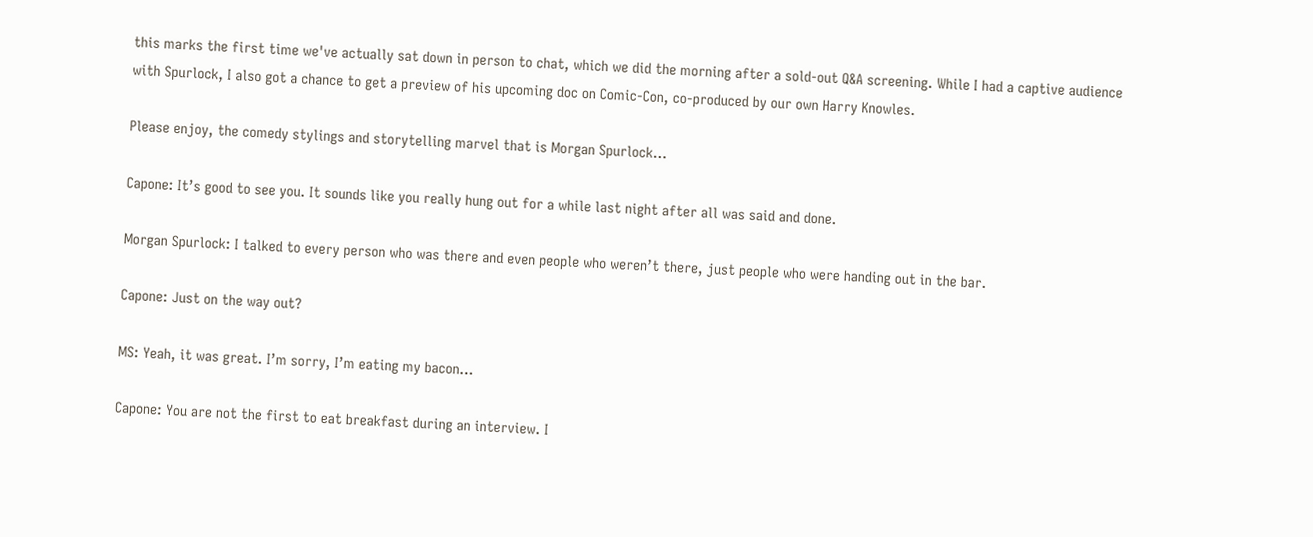this marks the first time we've actually sat down in person to chat, which we did the morning after a sold-out Q&A screening. While I had a captive audience with Spurlock, I also got a chance to get a preview of his upcoming doc on Comic-Con, co-produced by our own Harry Knowles.

Please enjoy, the comedy stylings and storytelling marvel that is Morgan Spurlock…

Capone: It’s good to see you. It sounds like you really hung out for a while last night after all was said and done.

Morgan Spurlock: I talked to every person who was there and even people who weren’t there, just people who were handing out in the bar.

Capone: Just on the way out?

MS: Yeah, it was great. I’m sorry, I’m eating my bacon…

Capone: You are not the first to eat breakfast during an interview. I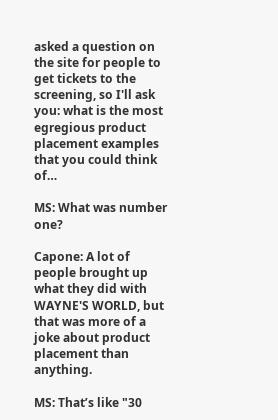asked a question on the site for people to get tickets to the screening, so I'll ask you: what is the most egregious product placement examples that you could think of…

MS: What was number one?

Capone: A lot of people brought up what they did with WAYNE'S WORLD, but that was more of a joke about product placement than anything.

MS: That’s like "30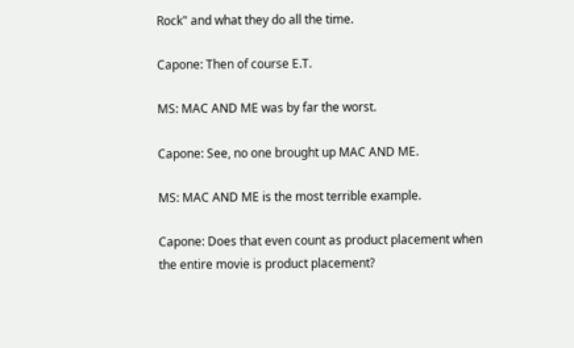Rock" and what they do all the time.

Capone: Then of course E.T.

MS: MAC AND ME was by far the worst.

Capone: See, no one brought up MAC AND ME.

MS: MAC AND ME is the most terrible example.

Capone: Does that even count as product placement when the entire movie is product placement?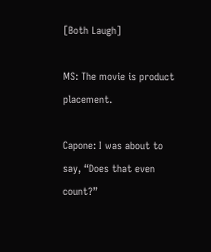[Both Laugh]

MS: The movie is product placement.

Capone: I was about to say, “Does that even count?”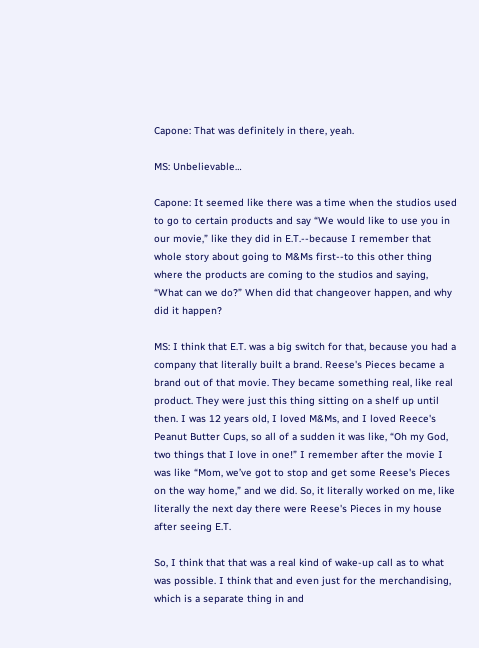Capone: That was definitely in there, yeah.

MS: Unbelievable…

Capone: It seemed like there was a time when the studios used to go to certain products and say “We would like to use you in our movie,” like they did in E.T.--because I remember that whole story about going to M&Ms first--to this other thing where the products are coming to the studios and saying, “What can we do?” When did that changeover happen, and why did it happen?

MS: I think that E.T. was a big switch for that, because you had a company that literally built a brand. Reese's Pieces became a brand out of that movie. They became something real, like real product. They were just this thing sitting on a shelf up until then. I was 12 years old, I loved M&Ms, and I loved Reece's Peanut Butter Cups, so all of a sudden it was like, “Oh my God, two things that I love in one!” I remember after the movie I was like “Mom, we’ve got to stop and get some Reese's Pieces on the way home,” and we did. So, it literally worked on me, like literally the next day there were Reese's Pieces in my house after seeing E.T.

So, I think that that was a real kind of wake-up call as to what was possible. I think that and even just for the merchandising, which is a separate thing in and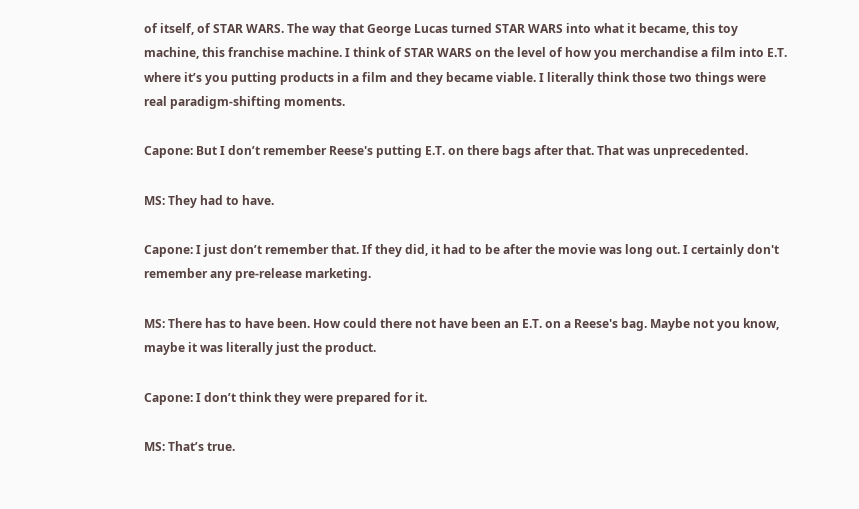of itself, of STAR WARS. The way that George Lucas turned STAR WARS into what it became, this toy machine, this franchise machine. I think of STAR WARS on the level of how you merchandise a film into E.T. where it’s you putting products in a film and they became viable. I literally think those two things were real paradigm-shifting moments.

Capone: But I don’t remember Reese's putting E.T. on there bags after that. That was unprecedented.

MS: They had to have.

Capone: I just don’t remember that. If they did, it had to be after the movie was long out. I certainly don't remember any pre-release marketing.

MS: There has to have been. How could there not have been an E.T. on a Reese's bag. Maybe not you know, maybe it was literally just the product.

Capone: I don’t think they were prepared for it.

MS: That’s true.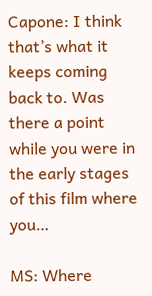Capone: I think that’s what it keeps coming back to. Was there a point while you were in the early stages of this film where you…

MS: Where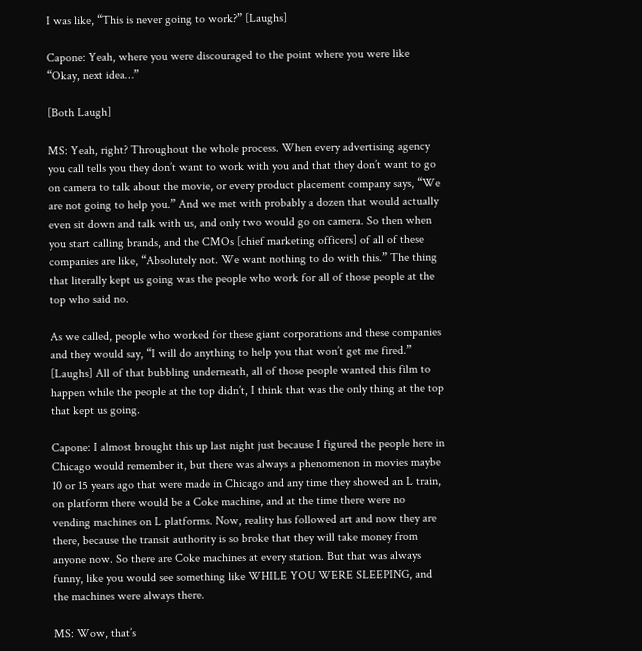I was like, “This is never going to work?” [Laughs]

Capone: Yeah, where you were discouraged to the point where you were like “Okay, next idea…”

[Both Laugh]

MS: Yeah, right? Throughout the whole process. When every advertising agency you call tells you they don’t want to work with you and that they don’t want to go on camera to talk about the movie, or every product placement company says, “We are not going to help you.” And we met with probably a dozen that would actually even sit down and talk with us, and only two would go on camera. So then when you start calling brands, and the CMOs [chief marketing officers] of all of these companies are like, “Absolutely not. We want nothing to do with this.” The thing that literally kept us going was the people who work for all of those people at the top who said no.

As we called, people who worked for these giant corporations and these companies and they would say, “I will do anything to help you that won’t get me fired.” [Laughs] All of that bubbling underneath, all of those people wanted this film to happen while the people at the top didn’t, I think that was the only thing at the top that kept us going.

Capone: I almost brought this up last night just because I figured the people here in Chicago would remember it, but there was always a phenomenon in movies maybe 10 or 15 years ago that were made in Chicago and any time they showed an L train, on platform there would be a Coke machine, and at the time there were no vending machines on L platforms. Now, reality has followed art and now they are there, because the transit authority is so broke that they will take money from anyone now. So there are Coke machines at every station. But that was always funny, like you would see something like WHILE YOU WERE SLEEPING, and the machines were always there.

MS: Wow, that’s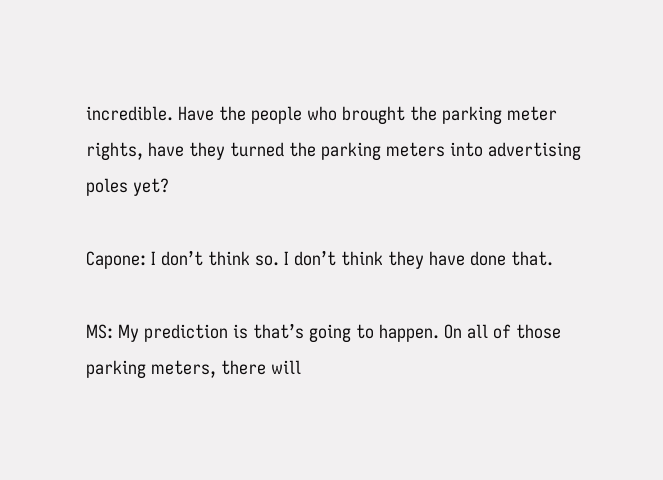incredible. Have the people who brought the parking meter rights, have they turned the parking meters into advertising poles yet?

Capone: I don’t think so. I don’t think they have done that.

MS: My prediction is that’s going to happen. On all of those parking meters, there will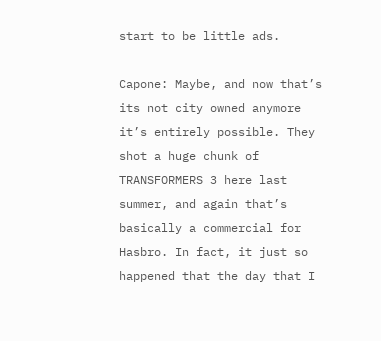start to be little ads.

Capone: Maybe, and now that’s its not city owned anymore it’s entirely possible. They shot a huge chunk of TRANSFORMERS 3 here last summer, and again that’s basically a commercial for Hasbro. In fact, it just so happened that the day that I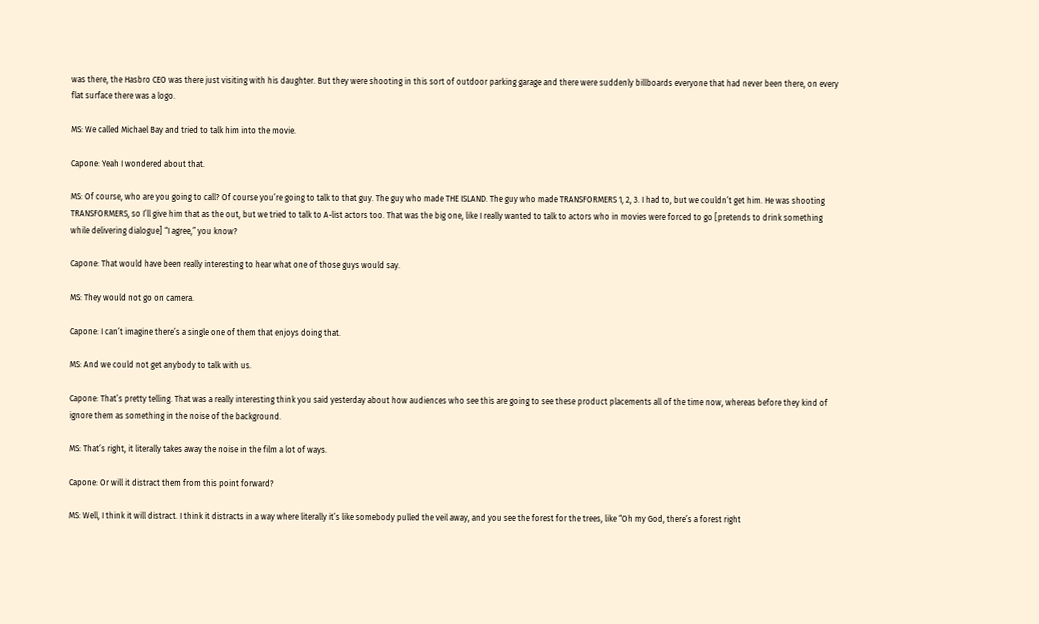was there, the Hasbro CEO was there just visiting with his daughter. But they were shooting in this sort of outdoor parking garage and there were suddenly billboards everyone that had never been there, on every flat surface there was a logo.

MS: We called Michael Bay and tried to talk him into the movie.

Capone: Yeah I wondered about that.

MS: Of course, who are you going to call? Of course you’re going to talk to that guy. The guy who made THE ISLAND. The guy who made TRANSFORMERS 1, 2, 3. I had to, but we couldn’t get him. He was shooting TRANSFORMERS, so I’ll give him that as the out, but we tried to talk to A-list actors too. That was the big one, like I really wanted to talk to actors who in movies were forced to go [pretends to drink something while delivering dialogue] “I agree,” you know?

Capone: That would have been really interesting to hear what one of those guys would say.

MS: They would not go on camera.

Capone: I can’t imagine there’s a single one of them that enjoys doing that.

MS: And we could not get anybody to talk with us.

Capone: That’s pretty telling. That was a really interesting think you said yesterday about how audiences who see this are going to see these product placements all of the time now, whereas before they kind of ignore them as something in the noise of the background.

MS: That’s right, it literally takes away the noise in the film a lot of ways.

Capone: Or will it distract them from this point forward?

MS: Well, I think it will distract. I think it distracts in a way where literally it’s like somebody pulled the veil away, and you see the forest for the trees, like “Oh my God, there’s a forest right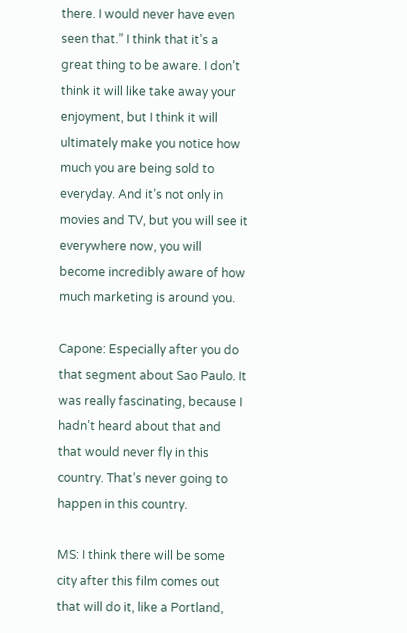there. I would never have even seen that.” I think that it’s a great thing to be aware. I don’t think it will like take away your enjoyment, but I think it will ultimately make you notice how much you are being sold to everyday. And it’s not only in movies and TV, but you will see it everywhere now, you will become incredibly aware of how much marketing is around you.

Capone: Especially after you do that segment about Sao Paulo. It was really fascinating, because I hadn’t heard about that and that would never fly in this country. That’s never going to happen in this country.

MS: I think there will be some city after this film comes out that will do it, like a Portland,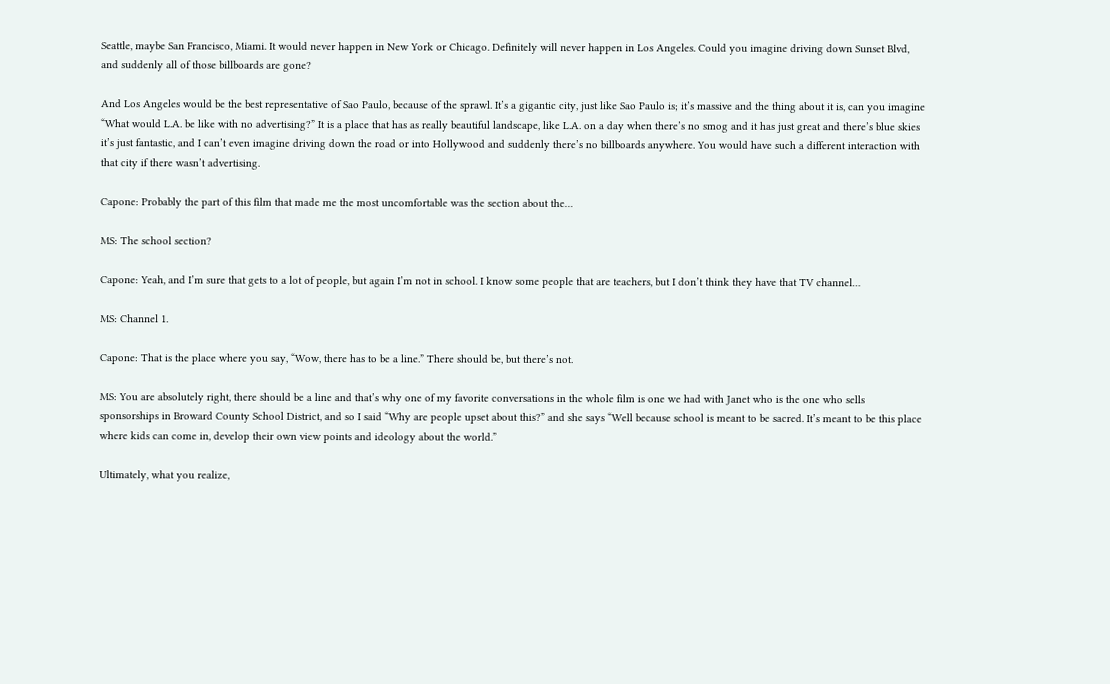Seattle, maybe San Francisco, Miami. It would never happen in New York or Chicago. Definitely will never happen in Los Angeles. Could you imagine driving down Sunset Blvd, and suddenly all of those billboards are gone?

And Los Angeles would be the best representative of Sao Paulo, because of the sprawl. It’s a gigantic city, just like Sao Paulo is; it’s massive and the thing about it is, can you imagine “What would L.A. be like with no advertising?” It is a place that has as really beautiful landscape, like L.A. on a day when there’s no smog and it has just great and there’s blue skies it’s just fantastic, and I can’t even imagine driving down the road or into Hollywood and suddenly there’s no billboards anywhere. You would have such a different interaction with that city if there wasn’t advertising.

Capone: Probably the part of this film that made me the most uncomfortable was the section about the…

MS: The school section?

Capone: Yeah, and I’m sure that gets to a lot of people, but again I’m not in school. I know some people that are teachers, but I don’t think they have that TV channel…

MS: Channel 1.

Capone: That is the place where you say, “Wow, there has to be a line.” There should be, but there’s not.

MS: You are absolutely right, there should be a line and that’s why one of my favorite conversations in the whole film is one we had with Janet who is the one who sells sponsorships in Broward County School District, and so I said “Why are people upset about this?” and she says “Well because school is meant to be sacred. It’s meant to be this place where kids can come in, develop their own view points and ideology about the world.”

Ultimately, what you realize,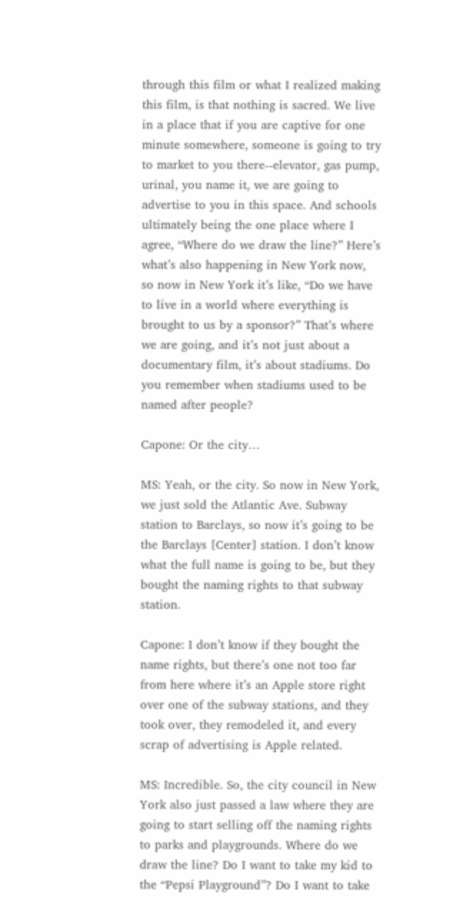through this film or what I realized making this film, is that nothing is sacred. We live in a place that if you are captive for one minute somewhere, someone is going to try to market to you there--elevator, gas pump, urinal, you name it, we are going to advertise to you in this space. And schools ultimately being the one place where I agree, “Where do we draw the line?” Here’s what’s also happening in New York now, so now in New York it’s like, “Do we have to live in a world where everything is brought to us by a sponsor?” That’s where we are going, and it’s not just about a documentary film, it’s about stadiums. Do you remember when stadiums used to be named after people?

Capone: Or the city…

MS: Yeah, or the city. So now in New York, we just sold the Atlantic Ave. Subway station to Barclays, so now it’s going to be the Barclays [Center] station. I don’t know what the full name is going to be, but they bought the naming rights to that subway station.

Capone: I don’t know if they bought the name rights, but there’s one not too far from here where it’s an Apple store right over one of the subway stations, and they took over, they remodeled it, and every scrap of advertising is Apple related.

MS: Incredible. So, the city council in New York also just passed a law where they are going to start selling off the naming rights to parks and playgrounds. Where do we draw the line? Do I want to take my kid to the “Pepsi Playground”? Do I want to take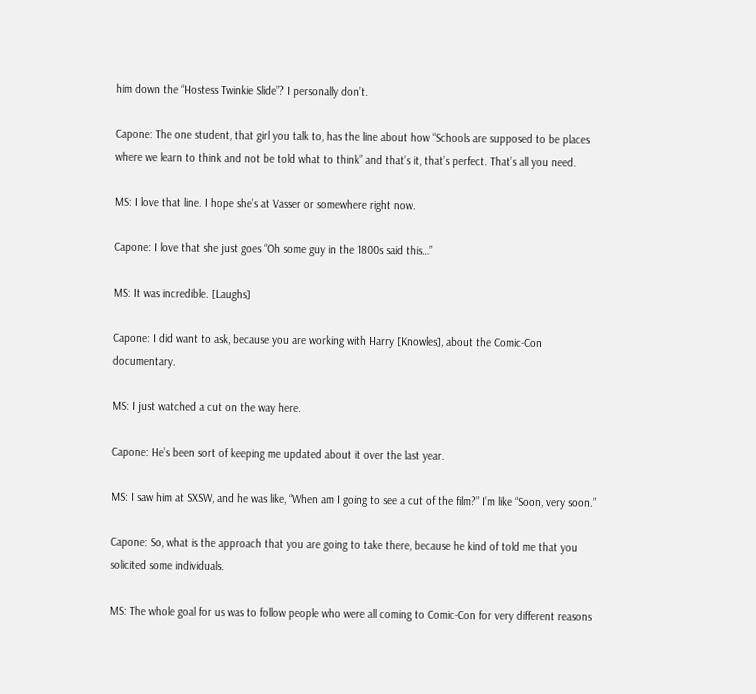him down the “Hostess Twinkie Slide”? I personally don’t.

Capone: The one student, that girl you talk to, has the line about how “Schools are supposed to be places where we learn to think and not be told what to think” and that’s it, that’s perfect. That’s all you need.

MS: I love that line. I hope she’s at Vasser or somewhere right now.

Capone: I love that she just goes “Oh some guy in the 1800s said this…”

MS: It was incredible. [Laughs]

Capone: I did want to ask, because you are working with Harry [Knowles], about the Comic-Con documentary.

MS: I just watched a cut on the way here.

Capone: He’s been sort of keeping me updated about it over the last year.

MS: I saw him at SXSW, and he was like, “When am I going to see a cut of the film?” I’m like “Soon, very soon.”

Capone: So, what is the approach that you are going to take there, because he kind of told me that you solicited some individuals.

MS: The whole goal for us was to follow people who were all coming to Comic-Con for very different reasons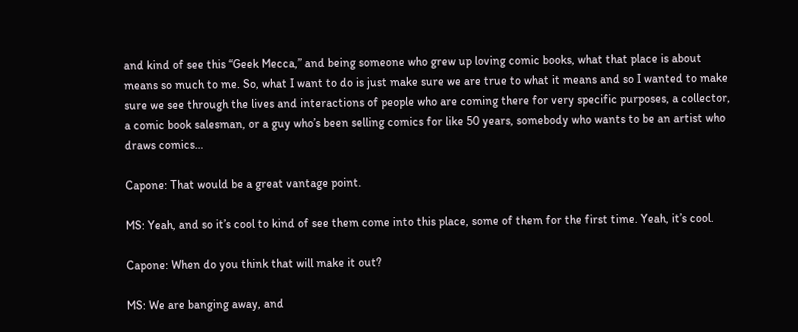and kind of see this “Geek Mecca,” and being someone who grew up loving comic books, what that place is about means so much to me. So, what I want to do is just make sure we are true to what it means and so I wanted to make sure we see through the lives and interactions of people who are coming there for very specific purposes, a collector, a comic book salesman, or a guy who’s been selling comics for like 50 years, somebody who wants to be an artist who draws comics…

Capone: That would be a great vantage point.

MS: Yeah, and so it’s cool to kind of see them come into this place, some of them for the first time. Yeah, it’s cool.

Capone: When do you think that will make it out?

MS: We are banging away, and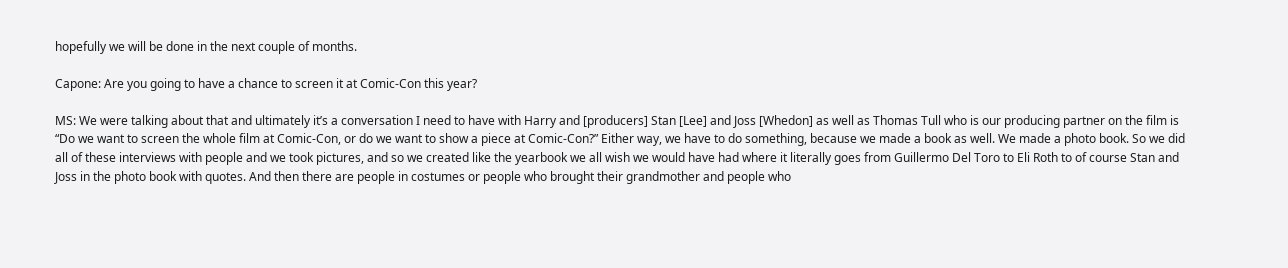hopefully we will be done in the next couple of months.

Capone: Are you going to have a chance to screen it at Comic-Con this year?

MS: We were talking about that and ultimately it’s a conversation I need to have with Harry and [producers] Stan [Lee] and Joss [Whedon] as well as Thomas Tull who is our producing partner on the film is “Do we want to screen the whole film at Comic-Con, or do we want to show a piece at Comic-Con?” Either way, we have to do something, because we made a book as well. We made a photo book. So we did all of these interviews with people and we took pictures, and so we created like the yearbook we all wish we would have had where it literally goes from Guillermo Del Toro to Eli Roth to of course Stan and Joss in the photo book with quotes. And then there are people in costumes or people who brought their grandmother and people who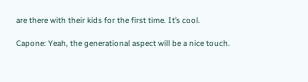are there with their kids for the first time. It’s cool.

Capone: Yeah, the generational aspect will be a nice touch.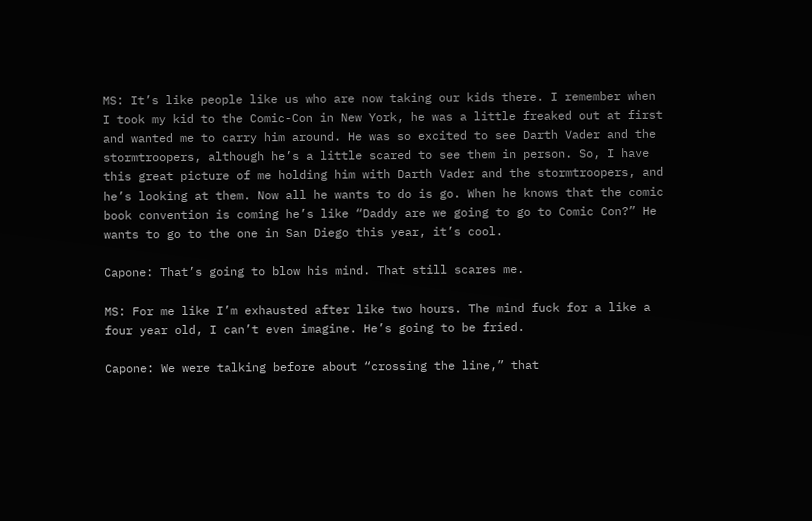MS: It’s like people like us who are now taking our kids there. I remember when I took my kid to the Comic-Con in New York, he was a little freaked out at first and wanted me to carry him around. He was so excited to see Darth Vader and the stormtroopers, although he’s a little scared to see them in person. So, I have this great picture of me holding him with Darth Vader and the stormtroopers, and he’s looking at them. Now all he wants to do is go. When he knows that the comic book convention is coming he’s like “Daddy are we going to go to Comic Con?” He wants to go to the one in San Diego this year, it’s cool.

Capone: That’s going to blow his mind. That still scares me.

MS: For me like I’m exhausted after like two hours. The mind fuck for a like a four year old, I can’t even imagine. He’s going to be fried.

Capone: We were talking before about “crossing the line,” that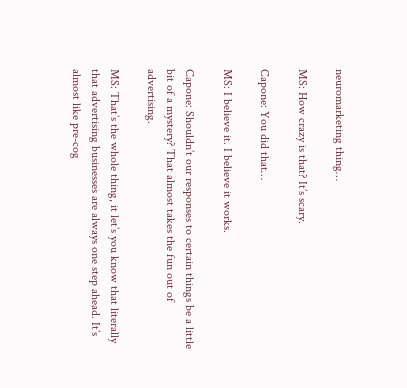neuromarketing thing…

MS: How crazy is that? It’s scary.

Capone: You did that…

MS: I believe it. I believe it works.

Capone: Shouldn’t our responses to certain things be a little bit of a mystery? That almost takes the fun out of advertising.

MS: That’s the whole thing, it let’s you know that literally that advertising businesses are always one step ahead. It’s almost like pre-cog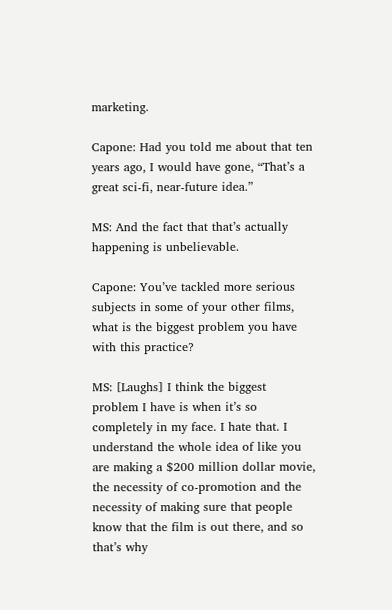marketing.

Capone: Had you told me about that ten years ago, I would have gone, “That’s a great sci-fi, near-future idea.”

MS: And the fact that that’s actually happening is unbelievable.

Capone: You’ve tackled more serious subjects in some of your other films, what is the biggest problem you have with this practice?

MS: [Laughs] I think the biggest problem I have is when it’s so completely in my face. I hate that. I understand the whole idea of like you are making a $200 million dollar movie, the necessity of co-promotion and the necessity of making sure that people know that the film is out there, and so that’s why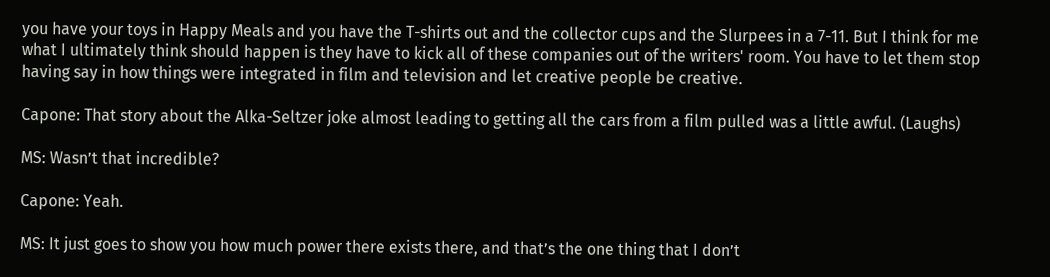you have your toys in Happy Meals and you have the T-shirts out and the collector cups and the Slurpees in a 7-11. But I think for me what I ultimately think should happen is they have to kick all of these companies out of the writers' room. You have to let them stop having say in how things were integrated in film and television and let creative people be creative.

Capone: That story about the Alka-Seltzer joke almost leading to getting all the cars from a film pulled was a little awful. (Laughs)

MS: Wasn’t that incredible?

Capone: Yeah.

MS: It just goes to show you how much power there exists there, and that’s the one thing that I don’t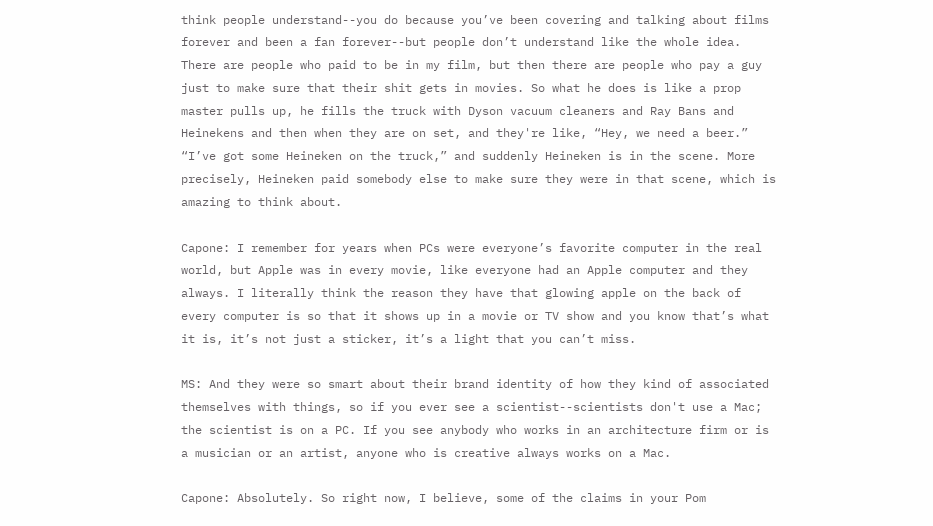think people understand--you do because you’ve been covering and talking about films forever and been a fan forever--but people don’t understand like the whole idea. There are people who paid to be in my film, but then there are people who pay a guy just to make sure that their shit gets in movies. So what he does is like a prop master pulls up, he fills the truck with Dyson vacuum cleaners and Ray Bans and Heinekens and then when they are on set, and they're like, “Hey, we need a beer.” “I’ve got some Heineken on the truck,” and suddenly Heineken is in the scene. More precisely, Heineken paid somebody else to make sure they were in that scene, which is amazing to think about.

Capone: I remember for years when PCs were everyone’s favorite computer in the real world, but Apple was in every movie, like everyone had an Apple computer and they always. I literally think the reason they have that glowing apple on the back of every computer is so that it shows up in a movie or TV show and you know that’s what it is, it’s not just a sticker, it’s a light that you can’t miss.

MS: And they were so smart about their brand identity of how they kind of associated themselves with things, so if you ever see a scientist--scientists don't use a Mac; the scientist is on a PC. If you see anybody who works in an architecture firm or is a musician or an artist, anyone who is creative always works on a Mac.

Capone: Absolutely. So right now, I believe, some of the claims in your Pom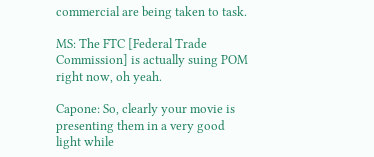commercial are being taken to task.

MS: The FTC [Federal Trade Commission] is actually suing POM right now, oh yeah.

Capone: So, clearly your movie is presenting them in a very good light while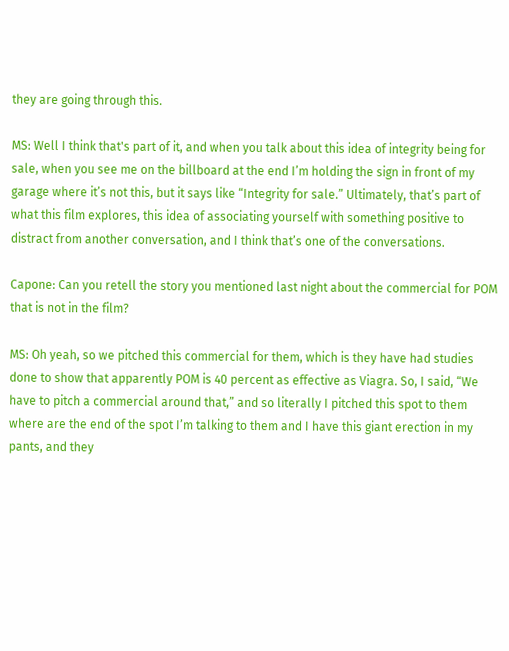they are going through this.

MS: Well I think that's part of it, and when you talk about this idea of integrity being for sale, when you see me on the billboard at the end I’m holding the sign in front of my garage where it’s not this, but it says like “Integrity for sale.” Ultimately, that’s part of what this film explores, this idea of associating yourself with something positive to distract from another conversation, and I think that’s one of the conversations.

Capone: Can you retell the story you mentioned last night about the commercial for POM that is not in the film?

MS: Oh yeah, so we pitched this commercial for them, which is they have had studies done to show that apparently POM is 40 percent as effective as Viagra. So, I said, “We have to pitch a commercial around that,” and so literally I pitched this spot to them where are the end of the spot I’m talking to them and I have this giant erection in my pants, and they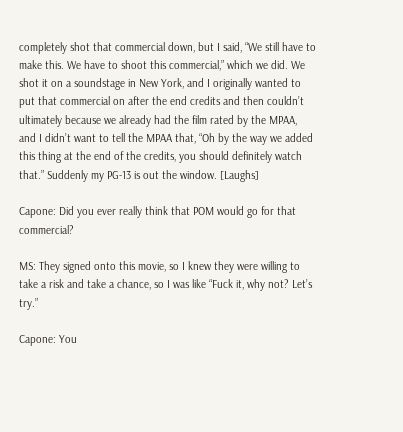completely shot that commercial down, but I said, “We still have to make this. We have to shoot this commercial,” which we did. We shot it on a soundstage in New York, and I originally wanted to put that commercial on after the end credits and then couldn’t ultimately because we already had the film rated by the MPAA, and I didn’t want to tell the MPAA that, “Oh by the way we added this thing at the end of the credits, you should definitely watch that.” Suddenly my PG-13 is out the window. [Laughs]

Capone: Did you ever really think that POM would go for that commercial?

MS: They signed onto this movie, so I knew they were willing to take a risk and take a chance, so I was like “Fuck it, why not? Let’s try.”

Capone: You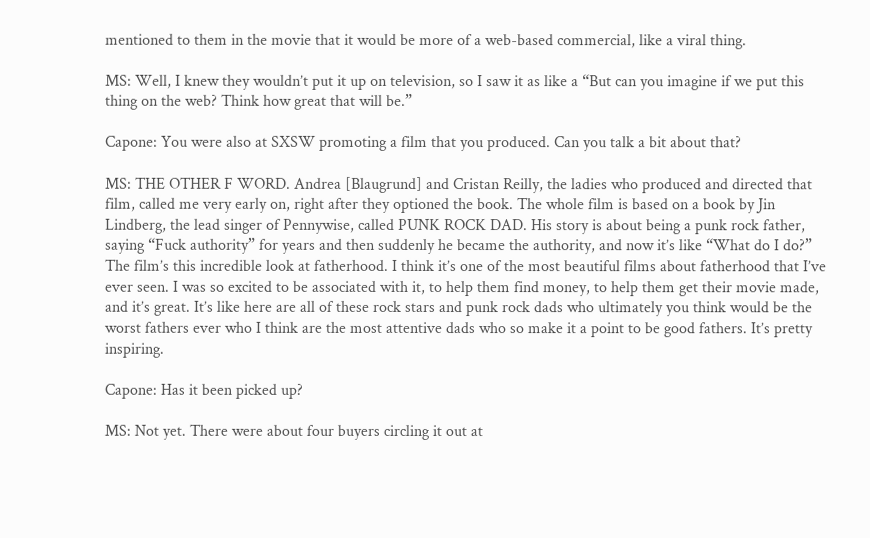mentioned to them in the movie that it would be more of a web-based commercial, like a viral thing.

MS: Well, I knew they wouldn’t put it up on television, so I saw it as like a “But can you imagine if we put this thing on the web? Think how great that will be.”

Capone: You were also at SXSW promoting a film that you produced. Can you talk a bit about that?

MS: THE OTHER F WORD. Andrea [Blaugrund] and Cristan Reilly, the ladies who produced and directed that film, called me very early on, right after they optioned the book. The whole film is based on a book by Jin Lindberg, the lead singer of Pennywise, called PUNK ROCK DAD. His story is about being a punk rock father, saying “Fuck authority” for years and then suddenly he became the authority, and now it’s like “What do I do?” The film’s this incredible look at fatherhood. I think it’s one of the most beautiful films about fatherhood that I’ve ever seen. I was so excited to be associated with it, to help them find money, to help them get their movie made, and it’s great. It’s like here are all of these rock stars and punk rock dads who ultimately you think would be the worst fathers ever who I think are the most attentive dads who so make it a point to be good fathers. It’s pretty inspiring.

Capone: Has it been picked up?

MS: Not yet. There were about four buyers circling it out at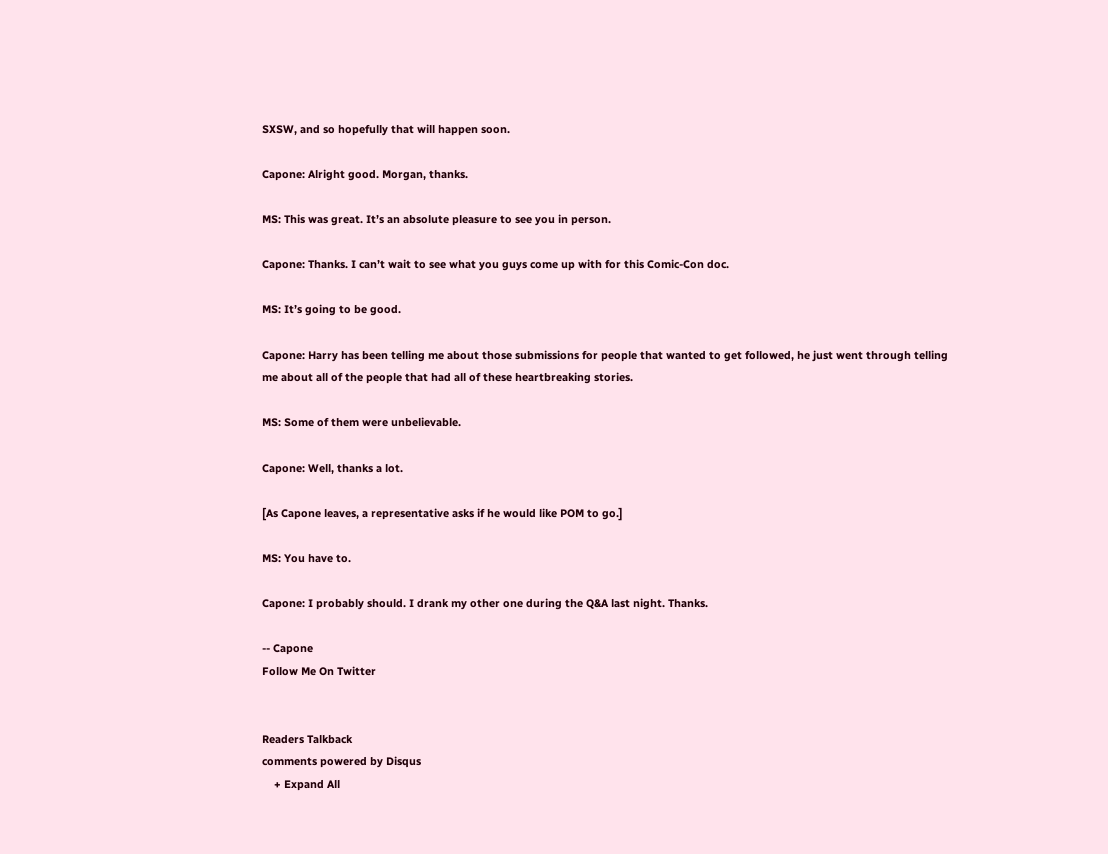SXSW, and so hopefully that will happen soon.

Capone: Alright good. Morgan, thanks.

MS: This was great. It’s an absolute pleasure to see you in person.

Capone: Thanks. I can’t wait to see what you guys come up with for this Comic-Con doc.

MS: It’s going to be good.

Capone: Harry has been telling me about those submissions for people that wanted to get followed, he just went through telling me about all of the people that had all of these heartbreaking stories.

MS: Some of them were unbelievable.

Capone: Well, thanks a lot.

[As Capone leaves, a representative asks if he would like POM to go.]

MS: You have to.

Capone: I probably should. I drank my other one during the Q&A last night. Thanks.

-- Capone
Follow Me On Twitter


Readers Talkback
comments powered by Disqus
    + Expand All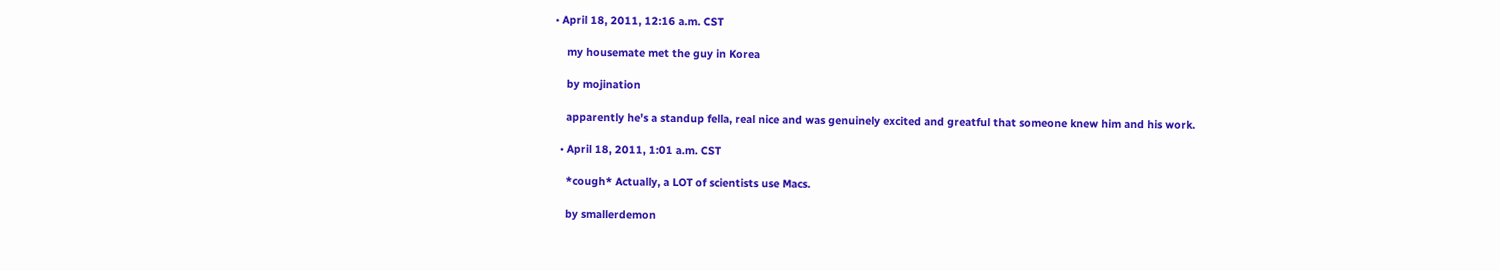• April 18, 2011, 12:16 a.m. CST

    my housemate met the guy in Korea

    by mojination

    apparently he's a standup fella, real nice and was genuinely excited and greatful that someone knew him and his work.

  • April 18, 2011, 1:01 a.m. CST

    *cough* Actually, a LOT of scientists use Macs.

    by smallerdemon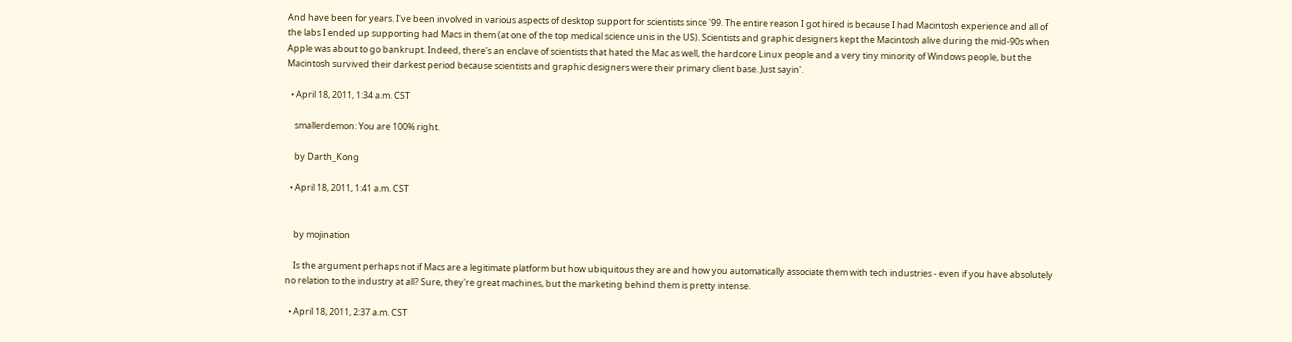And have been for years. I've been involved in various aspects of desktop support for scientists since '99. The entire reason I got hired is because I had Macintosh experience and all of the labs I ended up supporting had Macs in them (at one of the top medical science unis in the US). Scientists and graphic designers kept the Macintosh alive during the mid-90s when Apple was about to go bankrupt. Indeed, there's an enclave of scientists that hated the Mac as well, the hardcore Linux people and a very tiny minority of Windows people, but the Macintosh survived their darkest period because scientists and graphic designers were their primary client base. Just sayin'.

  • April 18, 2011, 1:34 a.m. CST

    smallerdemon: You are 100% right.

    by Darth_Kong

  • April 18, 2011, 1:41 a.m. CST


    by mojination

    Is the argument perhaps not if Macs are a legitimate platform but how ubiquitous they are and how you automatically associate them with tech industries - even if you have absolutely no relation to the industry at all? Sure, they're great machines, but the marketing behind them is pretty intense.

  • April 18, 2011, 2:37 a.m. CST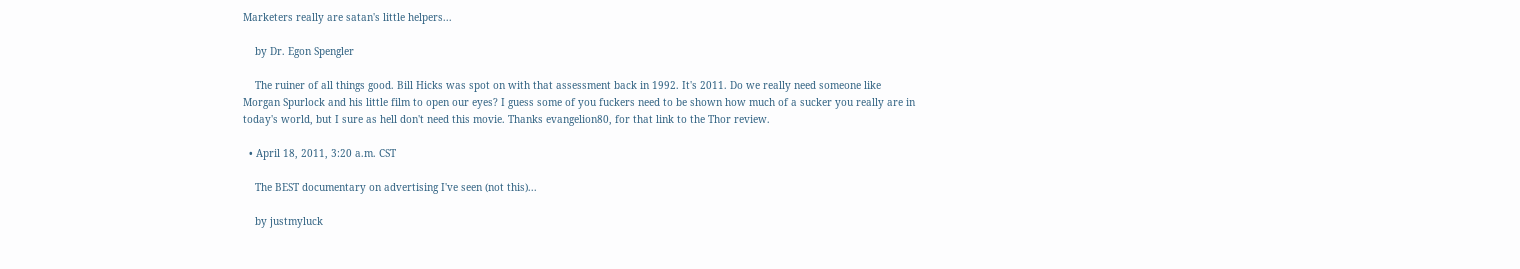Marketers really are satan's little helpers...

    by Dr. Egon Spengler

    The ruiner of all things good. Bill Hicks was spot on with that assessment back in 1992. It's 2011. Do we really need someone like Morgan Spurlock and his little film to open our eyes? I guess some of you fuckers need to be shown how much of a sucker you really are in today's world, but I sure as hell don't need this movie. Thanks evangelion80, for that link to the Thor review.

  • April 18, 2011, 3:20 a.m. CST

    The BEST documentary on advertising I've seen (not this)...

    by justmyluck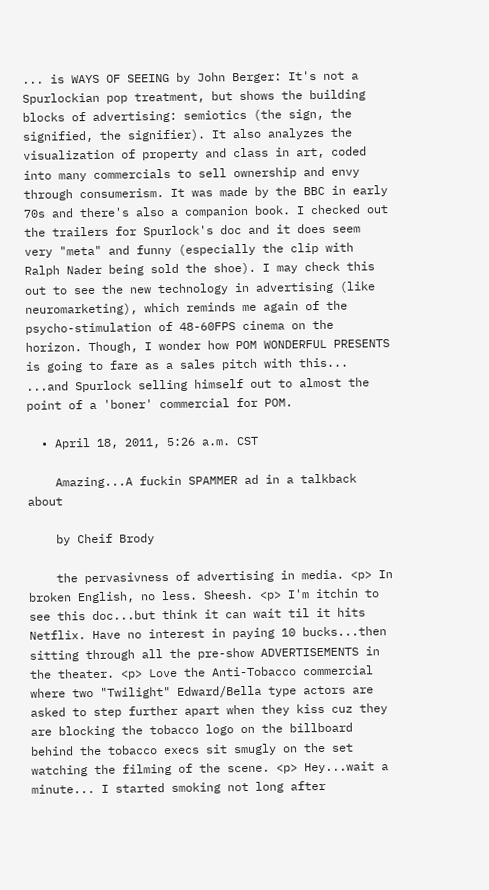... is WAYS OF SEEING by John Berger: It's not a Spurlockian pop treatment, but shows the building blocks of advertising: semiotics (the sign, the signified, the signifier). It also analyzes the visualization of property and class in art, coded into many commercials to sell ownership and envy through consumerism. It was made by the BBC in early 70s and there's also a companion book. I checked out the trailers for Spurlock's doc and it does seem very "meta" and funny (especially the clip with Ralph Nader being sold the shoe). I may check this out to see the new technology in advertising (like neuromarketing), which reminds me again of the psycho-stimulation of 48-60FPS cinema on the horizon. Though, I wonder how POM WONDERFUL PRESENTS is going to fare as a sales pitch with this... ...and Spurlock selling himself out to almost the point of a 'boner' commercial for POM.

  • April 18, 2011, 5:26 a.m. CST

    Amazing...A fuckin SPAMMER ad in a talkback about

    by Cheif Brody

    the pervasivness of advertising in media. <p> In broken English, no less. Sheesh. <p> I'm itchin to see this doc...but think it can wait til it hits Netflix. Have no interest in paying 10 bucks...then sitting through all the pre-show ADVERTISEMENTS in the theater. <p> Love the Anti-Tobacco commercial where two "Twilight" Edward/Bella type actors are asked to step further apart when they kiss cuz they are blocking the tobacco logo on the billboard behind the tobacco execs sit smugly on the set watching the filming of the scene. <p> Hey...wait a minute... I started smoking not long after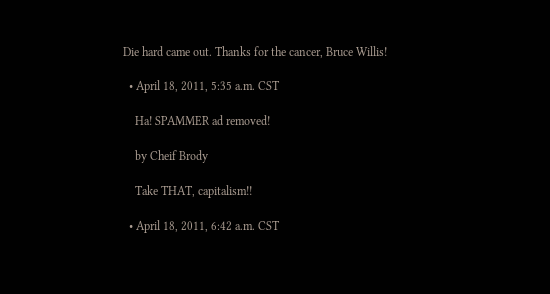Die hard came out. Thanks for the cancer, Bruce Willis!

  • April 18, 2011, 5:35 a.m. CST

    Ha! SPAMMER ad removed!

    by Cheif Brody

    Take THAT, capitalism!!

  • April 18, 2011, 6:42 a.m. CST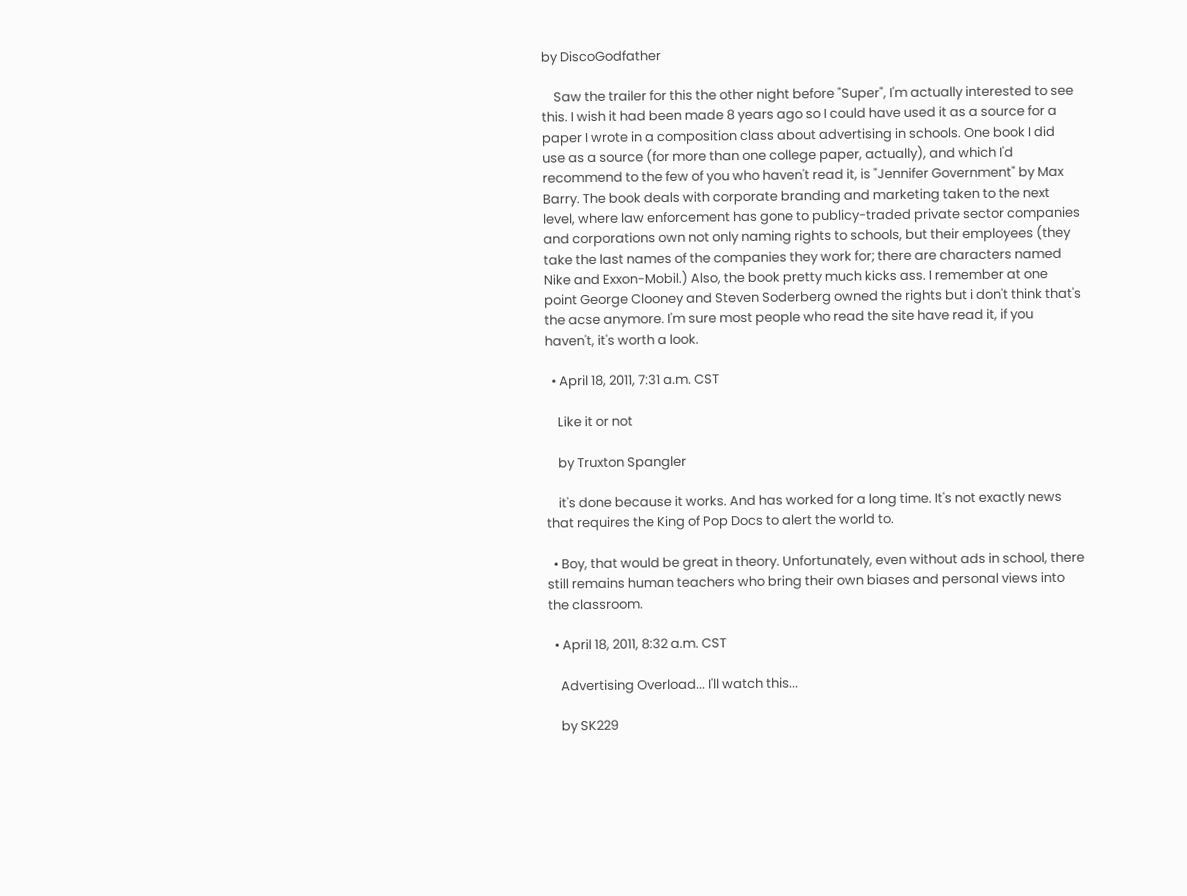by DiscoGodfather

    Saw the trailer for this the other night before "Super", I'm actually interested to see this. I wish it had been made 8 years ago so I could have used it as a source for a paper I wrote in a composition class about advertising in schools. One book I did use as a source (for more than one college paper, actually), and which I'd recommend to the few of you who haven't read it, is "Jennifer Government" by Max Barry. The book deals with corporate branding and marketing taken to the next level, where law enforcement has gone to publicy-traded private sector companies and corporations own not only naming rights to schools, but their employees (they take the last names of the companies they work for; there are characters named Nike and Exxon-Mobil.) Also, the book pretty much kicks ass. I remember at one point George Clooney and Steven Soderberg owned the rights but i don't think that's the acse anymore. I'm sure most people who read the site have read it, if you haven't, it's worth a look.

  • April 18, 2011, 7:31 a.m. CST

    Like it or not

    by Truxton Spangler

    it's done because it works. And has worked for a long time. It's not exactly news that requires the King of Pop Docs to alert the world to.

  • Boy, that would be great in theory. Unfortunately, even without ads in school, there still remains human teachers who bring their own biases and personal views into the classroom.

  • April 18, 2011, 8:32 a.m. CST

    Advertising Overload... I'll watch this...

    by SK229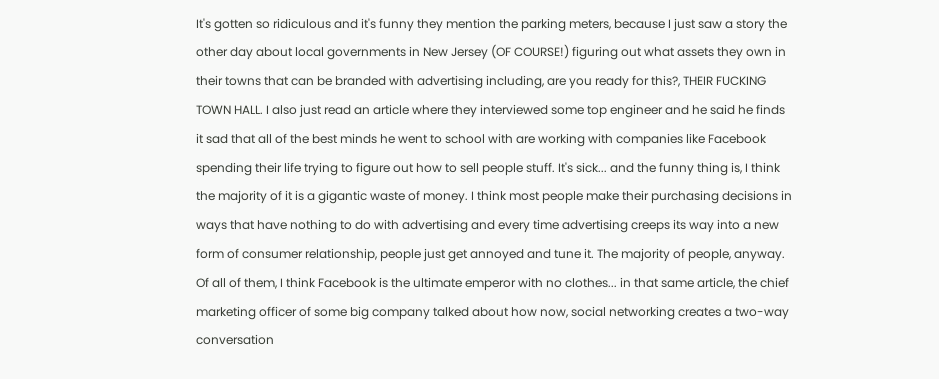It's gotten so ridiculous and it's funny they mention the parking meters, because I just saw a story the other day about local governments in New Jersey (OF COURSE!) figuring out what assets they own in their towns that can be branded with advertising including, are you ready for this?, THEIR FUCKING TOWN HALL. I also just read an article where they interviewed some top engineer and he said he finds it sad that all of the best minds he went to school with are working with companies like Facebook spending their life trying to figure out how to sell people stuff. It's sick... and the funny thing is, I think the majority of it is a gigantic waste of money. I think most people make their purchasing decisions in ways that have nothing to do with advertising and every time advertising creeps its way into a new form of consumer relationship, people just get annoyed and tune it. The majority of people, anyway. Of all of them, I think Facebook is the ultimate emperor with no clothes... in that same article, the chief marketing officer of some big company talked about how now, social networking creates a two-way conversation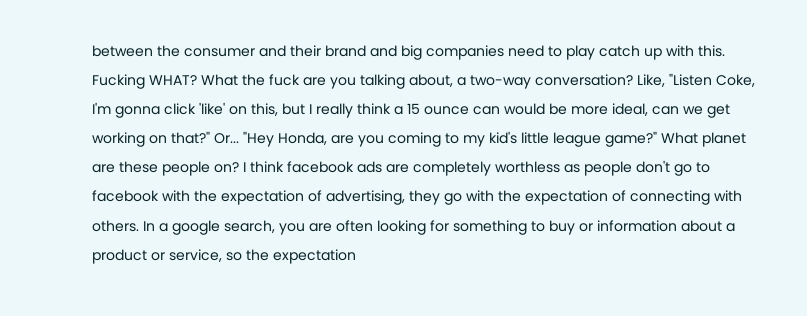between the consumer and their brand and big companies need to play catch up with this. Fucking WHAT? What the fuck are you talking about, a two-way conversation? Like, "Listen Coke, I'm gonna click 'like' on this, but I really think a 15 ounce can would be more ideal, can we get working on that?" Or... "Hey Honda, are you coming to my kid's little league game?" What planet are these people on? I think facebook ads are completely worthless as people don't go to facebook with the expectation of advertising, they go with the expectation of connecting with others. In a google search, you are often looking for something to buy or information about a product or service, so the expectation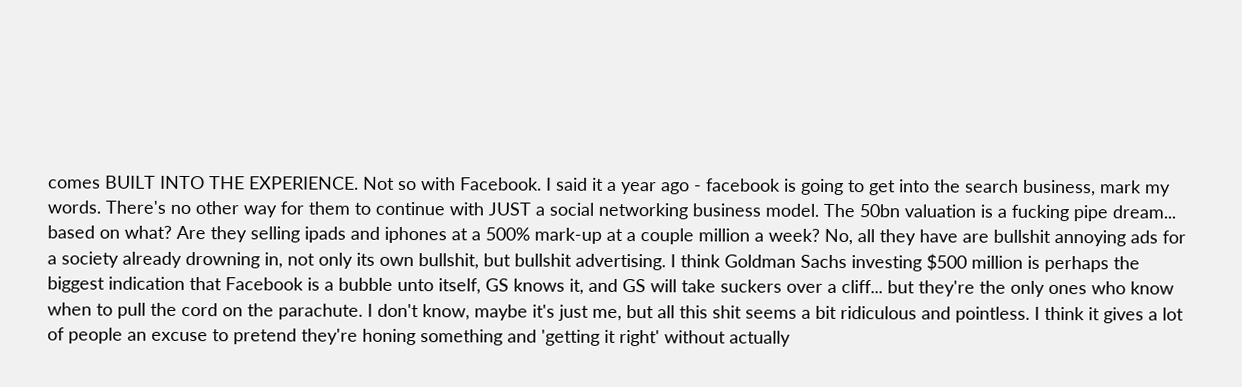comes BUILT INTO THE EXPERIENCE. Not so with Facebook. I said it a year ago - facebook is going to get into the search business, mark my words. There's no other way for them to continue with JUST a social networking business model. The 50bn valuation is a fucking pipe dream... based on what? Are they selling ipads and iphones at a 500% mark-up at a couple million a week? No, all they have are bullshit annoying ads for a society already drowning in, not only its own bullshit, but bullshit advertising. I think Goldman Sachs investing $500 million is perhaps the biggest indication that Facebook is a bubble unto itself, GS knows it, and GS will take suckers over a cliff... but they're the only ones who know when to pull the cord on the parachute. I don't know, maybe it's just me, but all this shit seems a bit ridiculous and pointless. I think it gives a lot of people an excuse to pretend they're honing something and 'getting it right' without actually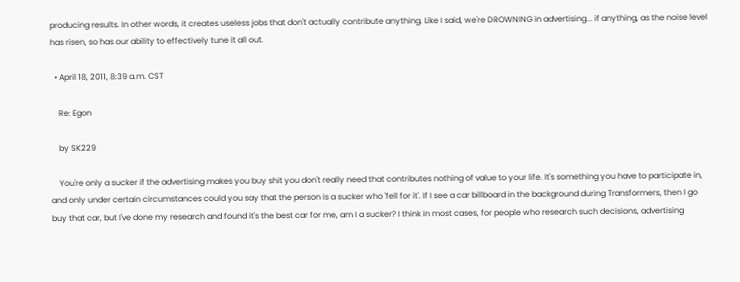producing results. In other words, it creates useless jobs that don't actually contribute anything. Like I said, we're DROWNING in advertising... if anything, as the noise level has risen, so has our ability to effectively tune it all out.

  • April 18, 2011, 8:39 a.m. CST

    Re: Egon

    by SK229

    You're only a sucker if the advertising makes you buy shit you don't really need that contributes nothing of value to your life. It's something you have to participate in, and only under certain circumstances could you say that the person is a sucker who 'fell for it'. If I see a car billboard in the background during Transformers, then I go buy that car, but I've done my research and found it's the best car for me, am I a sucker? I think in most cases, for people who research such decisions, advertising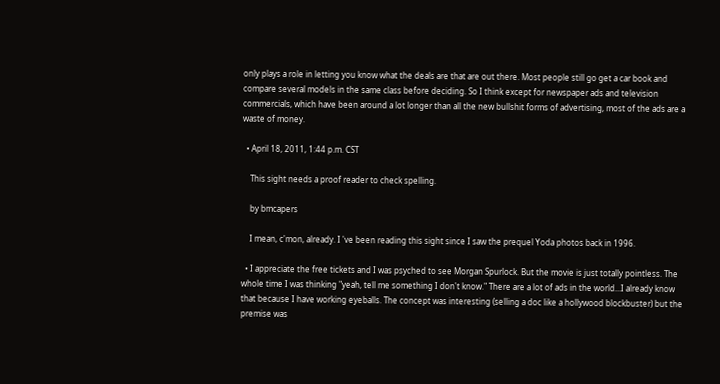only plays a role in letting you know what the deals are that are out there. Most people still go get a car book and compare several models in the same class before deciding. So I think except for newspaper ads and television commercials, which have been around a lot longer than all the new bullshit forms of advertising, most of the ads are a waste of money.

  • April 18, 2011, 1:44 p.m. CST

    This sight needs a proof reader to check spelling.

    by bmcapers

    I mean, c'mon, already. I 've been reading this sight since I saw the prequel Yoda photos back in 1996.

  • I appreciate the free tickets and I was psyched to see Morgan Spurlock. But the movie is just totally pointless. The whole time I was thinking "yeah, tell me something I don't know." There are a lot of ads in the world...I already know that because I have working eyeballs. The concept was interesting (selling a doc like a hollywood blockbuster) but the premise was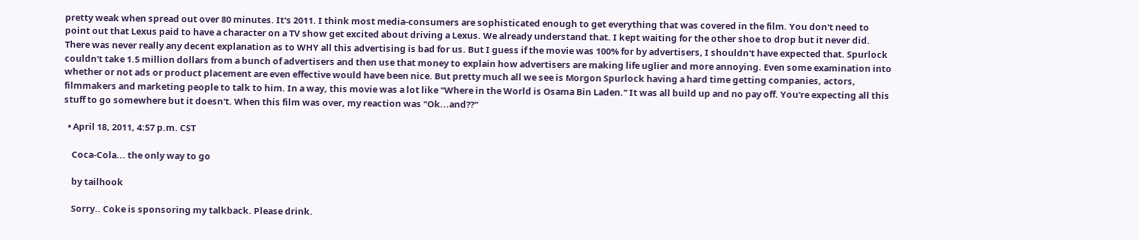pretty weak when spread out over 80 minutes. It's 2011. I think most media-consumers are sophisticated enough to get everything that was covered in the film. You don't need to point out that Lexus paid to have a character on a TV show get excited about driving a Lexus. We already understand that. I kept waiting for the other shoe to drop but it never did. There was never really any decent explanation as to WHY all this advertising is bad for us. But I guess if the movie was 100% for by advertisers, I shouldn't have expected that. Spurlock couldn't take 1.5 million dollars from a bunch of advertisers and then use that money to explain how advertisers are making life uglier and more annoying. Even some examination into whether or not ads or product placement are even effective would have been nice. But pretty much all we see is Morgon Spurlock having a hard time getting companies, actors, filmmakers and marketing people to talk to him. In a way, this movie was a lot like "Where in the World is Osama Bin Laden." It was all build up and no pay off. You're expecting all this stuff to go somewhere but it doesn't. When this film was over, my reaction was "Ok...and??"

  • April 18, 2011, 4:57 p.m. CST

    Coca-Cola... the only way to go

    by tailhook

    Sorry.. Coke is sponsoring my talkback. Please drink.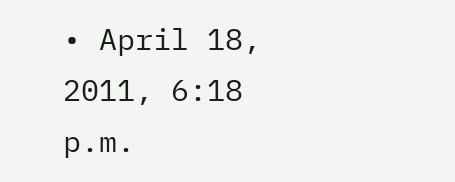• April 18, 2011, 6:18 p.m.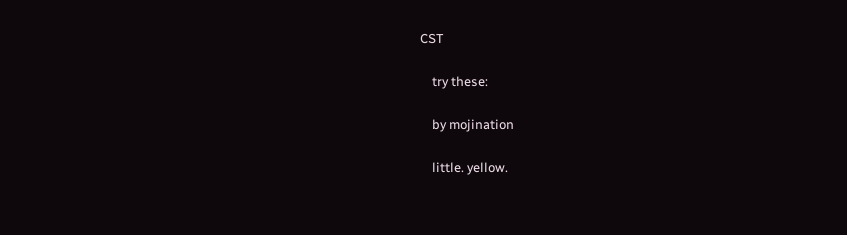CST

    try these:

    by mojination

    little. yellow.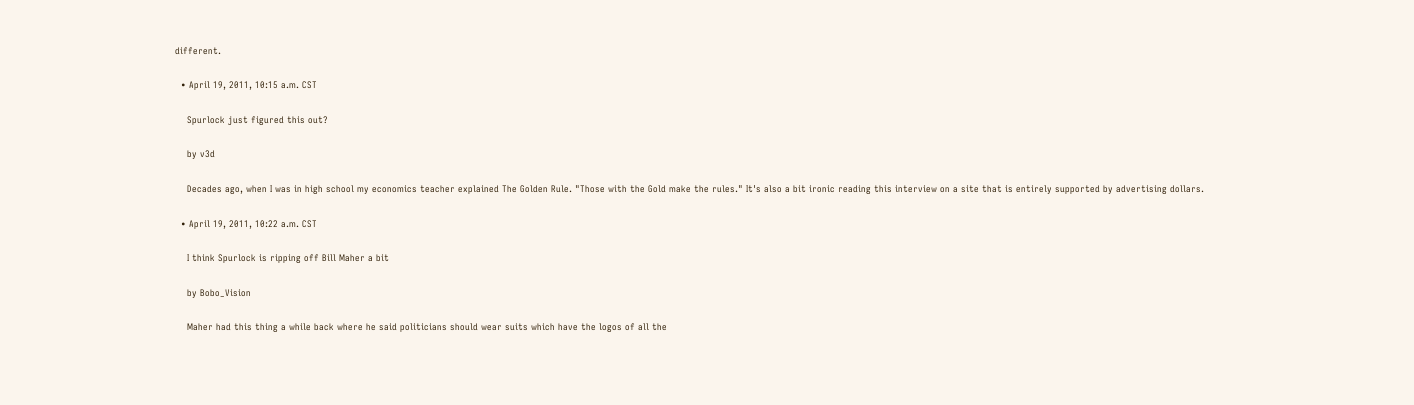different.

  • April 19, 2011, 10:15 a.m. CST

    Spurlock just figured this out?

    by v3d

    Decades ago, when I was in high school my economics teacher explained The Golden Rule. "Those with the Gold make the rules." It's also a bit ironic reading this interview on a site that is entirely supported by advertising dollars.

  • April 19, 2011, 10:22 a.m. CST

    I think Spurlock is ripping off Bill Maher a bit

    by Bobo_Vision

    Maher had this thing a while back where he said politicians should wear suits which have the logos of all the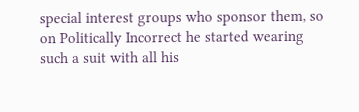special interest groups who sponsor them, so on Politically Incorrect he started wearing such a suit with all his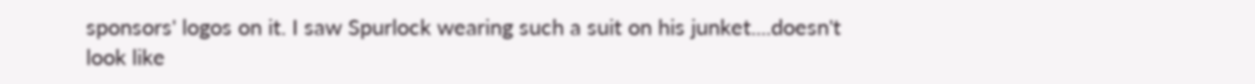sponsors' logos on it. I saw Spurlock wearing such a suit on his junket....doesn't look like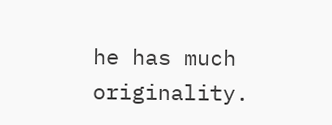he has much originality.